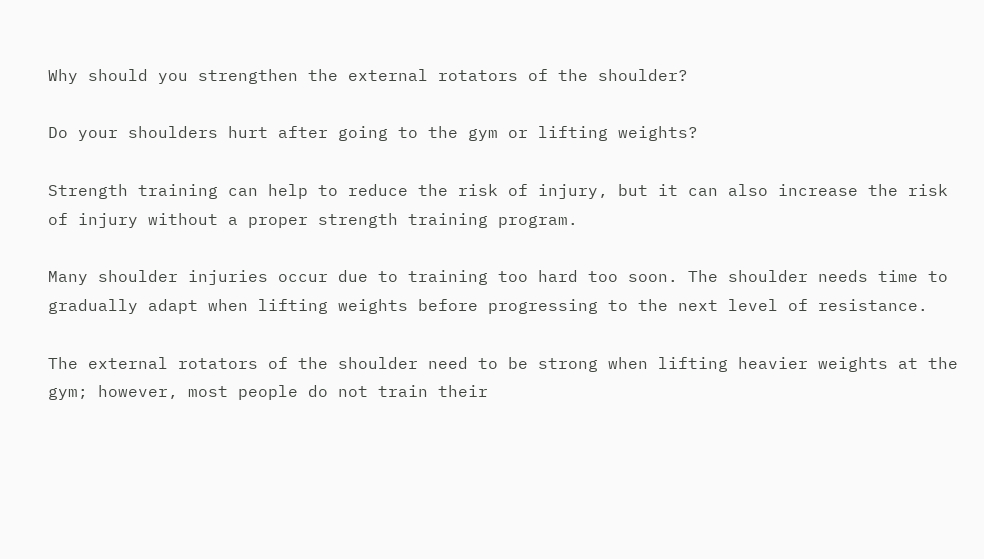Why should you strengthen the external rotators of the shoulder?

Do your shoulders hurt after going to the gym or lifting weights?

Strength training can help to reduce the risk of injury, but it can also increase the risk of injury without a proper strength training program.

Many shoulder injuries occur due to training too hard too soon. The shoulder needs time to gradually adapt when lifting weights before progressing to the next level of resistance.

The external rotators of the shoulder need to be strong when lifting heavier weights at the gym; however, most people do not train their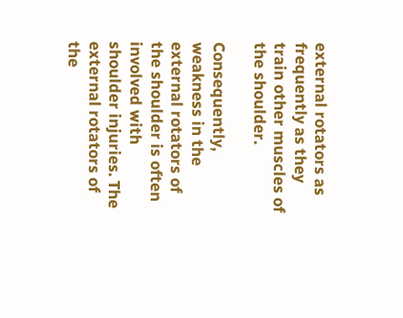external rotators as frequently as they train other muscles of the shoulder.

Consequently, weakness in the external rotators of the shoulder is often involved with shoulder injuries. The external rotators of the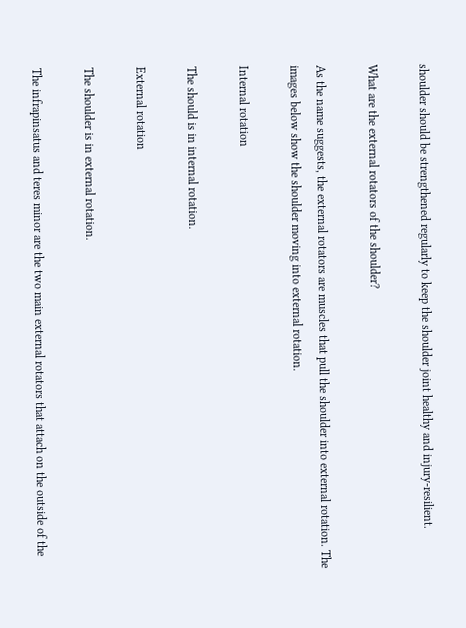shoulder should be strengthened regularly to keep the shoulder joint healthy and injury-resilient.

What are the external rotators of the shoulder?

As the name suggests, the external rotators are muscles that pull the shoulder into external rotation. The images below show the shoulder moving into external rotation.

Internal rotation

The should is in internal rotation.

External rotation

The shoulder is in external rotation.

The infrapinsatus and teres minor are the two main external rotators that attach on the outside of the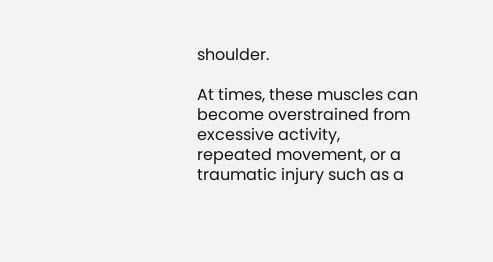shoulder.

At times, these muscles can become overstrained from excessive activity, repeated movement, or a traumatic injury such as a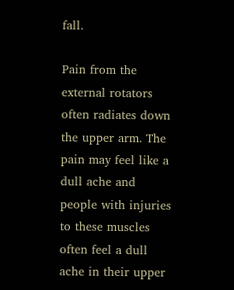fall.

Pain from the external rotators often radiates down the upper arm. The pain may feel like a dull ache and people with injuries to these muscles often feel a dull ache in their upper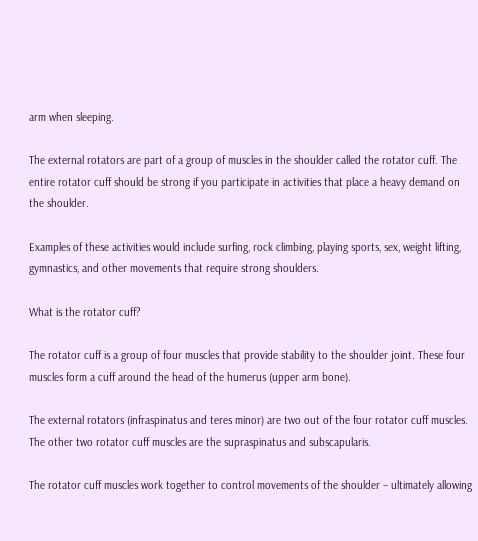arm when sleeping.

The external rotators are part of a group of muscles in the shoulder called the rotator cuff. The entire rotator cuff should be strong if you participate in activities that place a heavy demand on the shoulder.

Examples of these activities would include surfing, rock climbing, playing sports, sex, weight lifting, gymnastics, and other movements that require strong shoulders.

What is the rotator cuff?

The rotator cuff is a group of four muscles that provide stability to the shoulder joint. These four muscles form a cuff around the head of the humerus (upper arm bone).

The external rotators (infraspinatus and teres minor) are two out of the four rotator cuff muscles. The other two rotator cuff muscles are the supraspinatus and subscapularis.

The rotator cuff muscles work together to control movements of the shoulder – ultimately allowing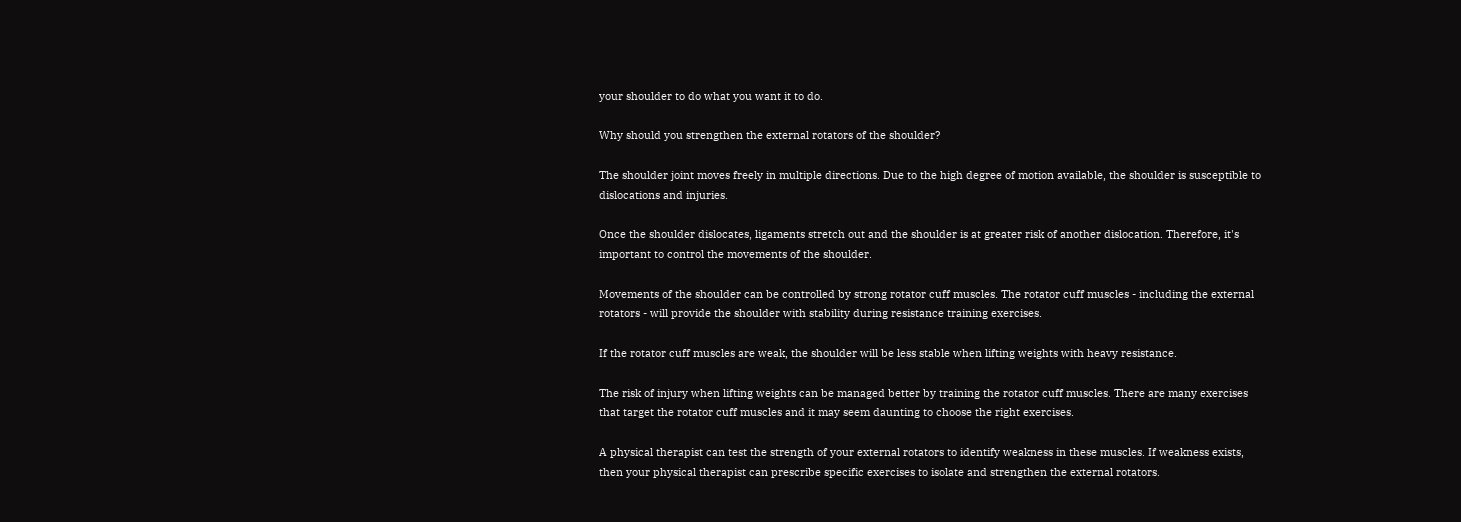your shoulder to do what you want it to do.

Why should you strengthen the external rotators of the shoulder?

The shoulder joint moves freely in multiple directions. Due to the high degree of motion available, the shoulder is susceptible to dislocations and injuries.

Once the shoulder dislocates, ligaments stretch out and the shoulder is at greater risk of another dislocation. Therefore, it's important to control the movements of the shoulder.

Movements of the shoulder can be controlled by strong rotator cuff muscles. The rotator cuff muscles - including the external rotators - will provide the shoulder with stability during resistance training exercises.

If the rotator cuff muscles are weak, the shoulder will be less stable when lifting weights with heavy resistance.

The risk of injury when lifting weights can be managed better by training the rotator cuff muscles. There are many exercises that target the rotator cuff muscles and it may seem daunting to choose the right exercises.

A physical therapist can test the strength of your external rotators to identify weakness in these muscles. If weakness exists, then your physical therapist can prescribe specific exercises to isolate and strengthen the external rotators.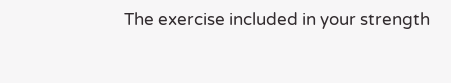The exercise included in your strength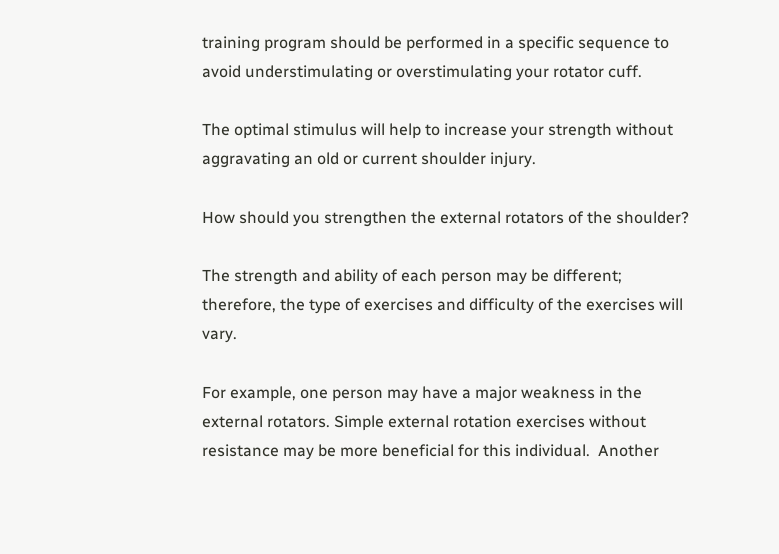training program should be performed in a specific sequence to avoid understimulating or overstimulating your rotator cuff.

The optimal stimulus will help to increase your strength without aggravating an old or current shoulder injury.

How should you strengthen the external rotators of the shoulder?

The strength and ability of each person may be different; therefore, the type of exercises and difficulty of the exercises will vary.

For example, one person may have a major weakness in the external rotators. Simple external rotation exercises without resistance may be more beneficial for this individual.  Another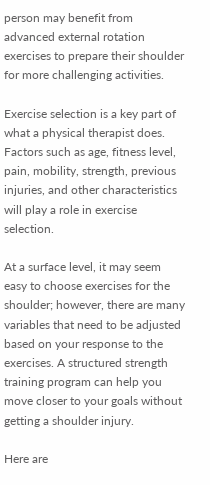person may benefit from advanced external rotation exercises to prepare their shoulder for more challenging activities.

Exercise selection is a key part of what a physical therapist does. Factors such as age, fitness level, pain, mobility, strength, previous injuries, and other characteristics will play a role in exercise selection.

At a surface level, it may seem easy to choose exercises for the shoulder; however, there are many variables that need to be adjusted based on your response to the exercises. A structured strength training program can help you move closer to your goals without getting a shoulder injury.

Here are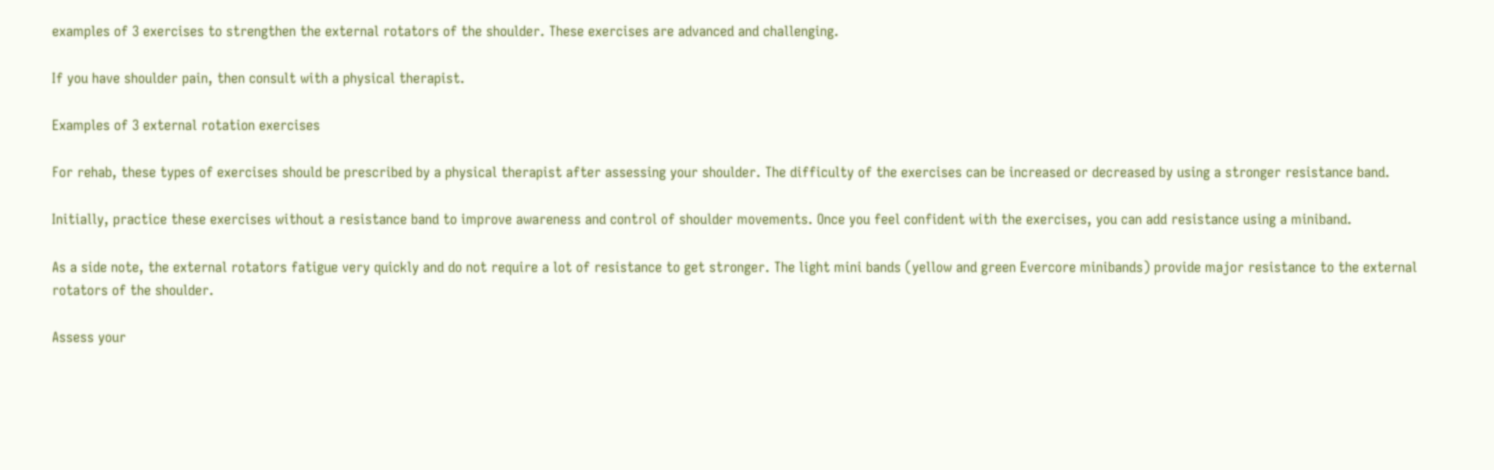examples of 3 exercises to strengthen the external rotators of the shoulder. These exercises are advanced and challenging.

If you have shoulder pain, then consult with a physical therapist.

Examples of 3 external rotation exercises

For rehab, these types of exercises should be prescribed by a physical therapist after assessing your shoulder. The difficulty of the exercises can be increased or decreased by using a stronger resistance band.

Initially, practice these exercises without a resistance band to improve awareness and control of shoulder movements. Once you feel confident with the exercises, you can add resistance using a miniband.

As a side note, the external rotators fatigue very quickly and do not require a lot of resistance to get stronger. The light mini bands (yellow and green Evercore minibands) provide major resistance to the external rotators of the shoulder.

Assess your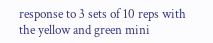response to 3 sets of 10 reps with the yellow and green mini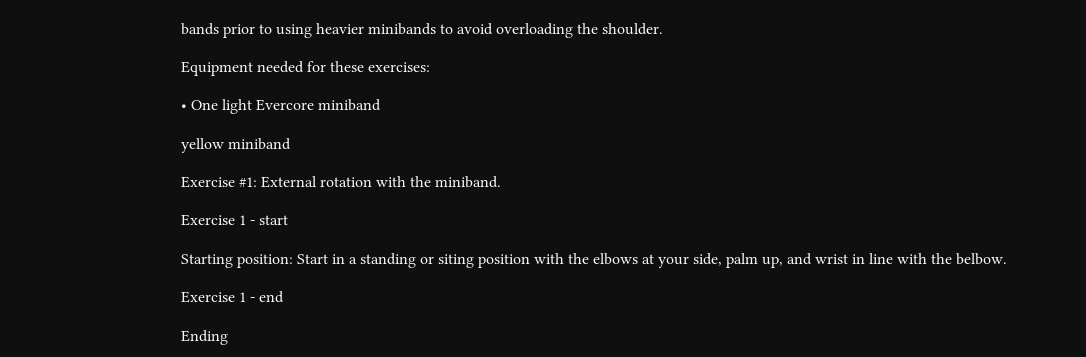bands prior to using heavier minibands to avoid overloading the shoulder.

Equipment needed for these exercises:

• One light Evercore miniband

yellow miniband

Exercise #1: External rotation with the miniband.

Exercise 1 - start

Starting position: Start in a standing or siting position with the elbows at your side, palm up, and wrist in line with the belbow.

Exercise 1 - end

Ending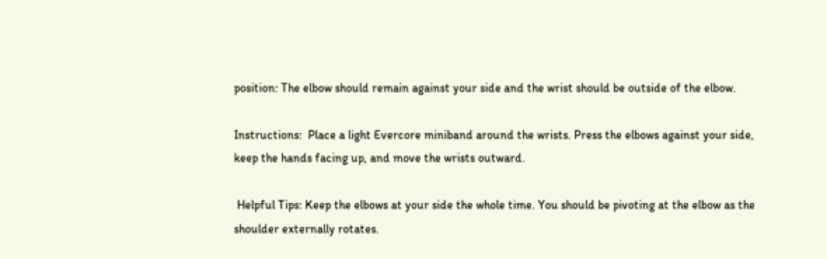position: The elbow should remain against your side and the wrist should be outside of the elbow.

Instructions:  Place a light Evercore miniband around the wrists. Press the elbows against your side, keep the hands facing up, and move the wrists outward.

 Helpful Tips: Keep the elbows at your side the whole time. You should be pivoting at the elbow as the shoulder externally rotates.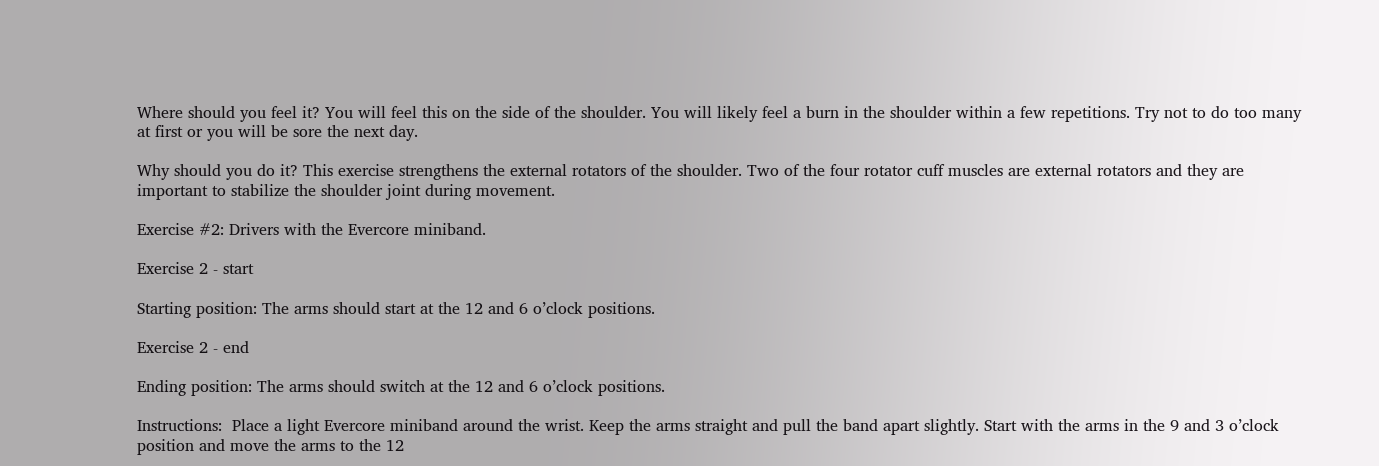Where should you feel it? You will feel this on the side of the shoulder. You will likely feel a burn in the shoulder within a few repetitions. Try not to do too many at first or you will be sore the next day.

Why should you do it? This exercise strengthens the external rotators of the shoulder. Two of the four rotator cuff muscles are external rotators and they are important to stabilize the shoulder joint during movement.

Exercise #2: Drivers with the Evercore miniband.

Exercise 2 - start

Starting position: The arms should start at the 12 and 6 o’clock positions.

Exercise 2 - end

Ending position: The arms should switch at the 12 and 6 o’clock positions.

Instructions:  Place a light Evercore miniband around the wrist. Keep the arms straight and pull the band apart slightly. Start with the arms in the 9 and 3 o’clock position and move the arms to the 12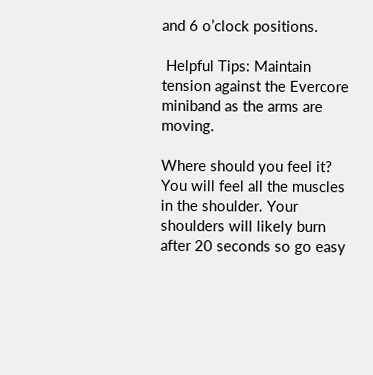and 6 o’clock positions.

 Helpful Tips: Maintain tension against the Evercore miniband as the arms are moving.

Where should you feel it? You will feel all the muscles in the shoulder. Your shoulders will likely burn after 20 seconds so go easy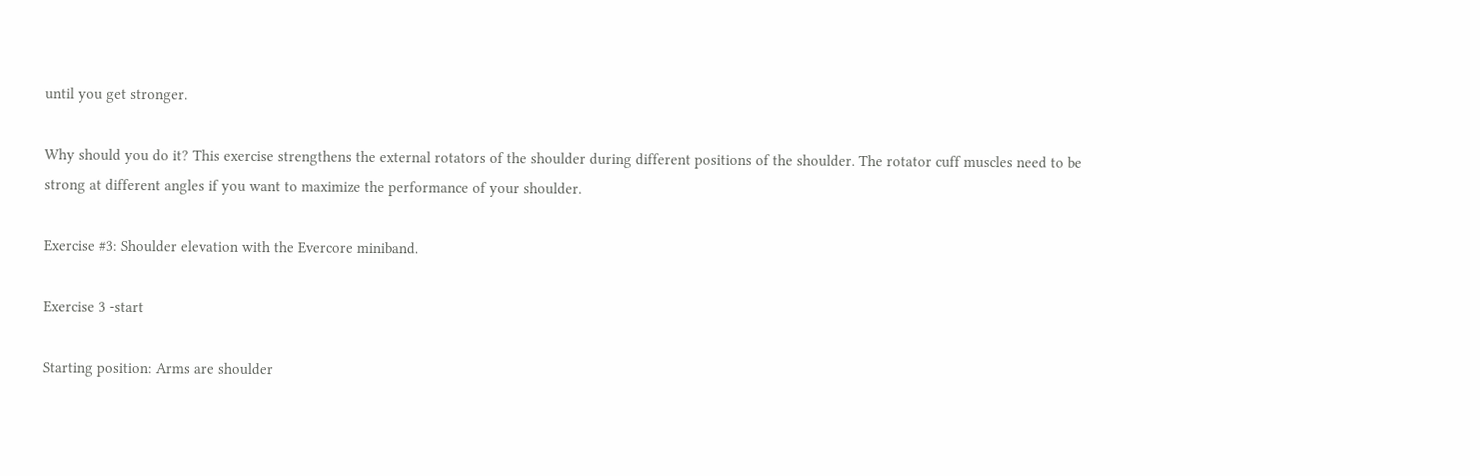until you get stronger.

Why should you do it? This exercise strengthens the external rotators of the shoulder during different positions of the shoulder. The rotator cuff muscles need to be strong at different angles if you want to maximize the performance of your shoulder.

Exercise #3: Shoulder elevation with the Evercore miniband.

Exercise 3 -start

Starting position: Arms are shoulder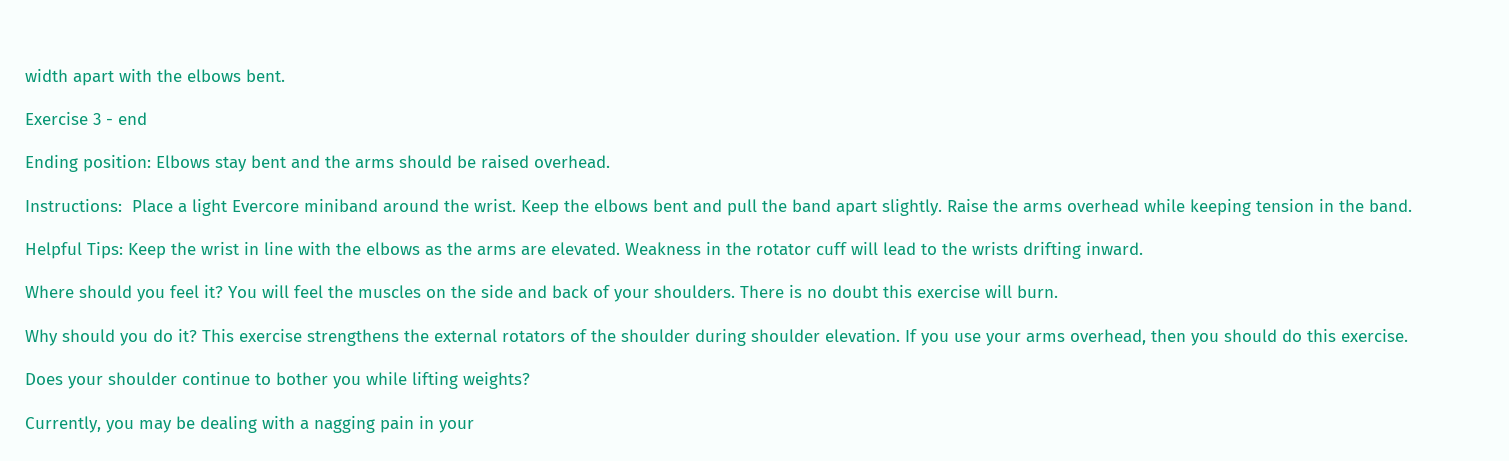width apart with the elbows bent.

Exercise 3 - end

Ending position: Elbows stay bent and the arms should be raised overhead.

Instructions:  Place a light Evercore miniband around the wrist. Keep the elbows bent and pull the band apart slightly. Raise the arms overhead while keeping tension in the band.

Helpful Tips: Keep the wrist in line with the elbows as the arms are elevated. Weakness in the rotator cuff will lead to the wrists drifting inward.

Where should you feel it? You will feel the muscles on the side and back of your shoulders. There is no doubt this exercise will burn.

Why should you do it? This exercise strengthens the external rotators of the shoulder during shoulder elevation. If you use your arms overhead, then you should do this exercise.

Does your shoulder continue to bother you while lifting weights?

Currently, you may be dealing with a nagging pain in your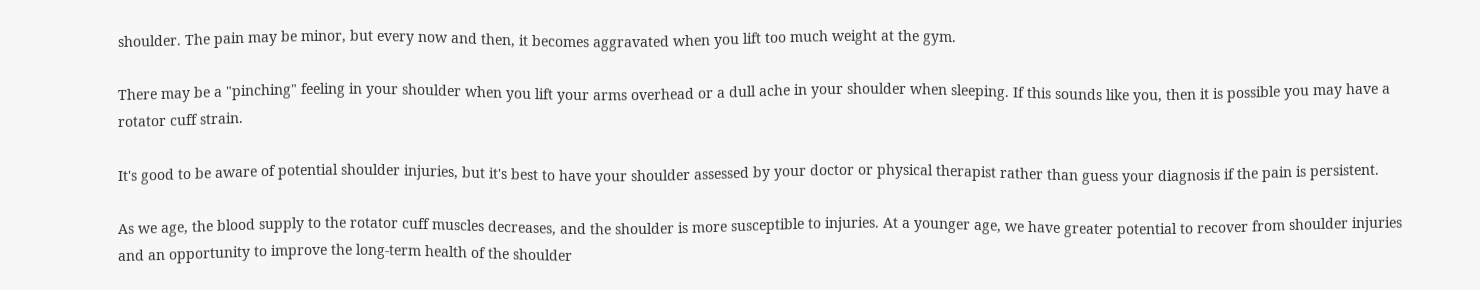shoulder. The pain may be minor, but every now and then, it becomes aggravated when you lift too much weight at the gym.

There may be a "pinching" feeling in your shoulder when you lift your arms overhead or a dull ache in your shoulder when sleeping. If this sounds like you, then it is possible you may have a rotator cuff strain.

It's good to be aware of potential shoulder injuries, but it's best to have your shoulder assessed by your doctor or physical therapist rather than guess your diagnosis if the pain is persistent.

As we age, the blood supply to the rotator cuff muscles decreases, and the shoulder is more susceptible to injuries. At a younger age, we have greater potential to recover from shoulder injuries and an opportunity to improve the long-term health of the shoulder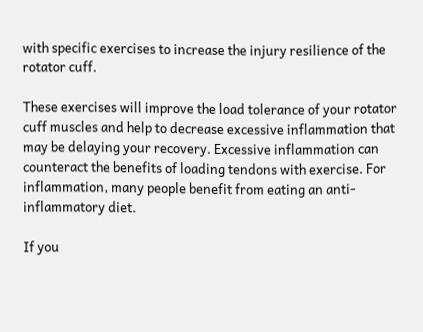with specific exercises to increase the injury resilience of the rotator cuff.

These exercises will improve the load tolerance of your rotator cuff muscles and help to decrease excessive inflammation that may be delaying your recovery. Excessive inflammation can counteract the benefits of loading tendons with exercise. For inflammation, many people benefit from eating an anti-inflammatory diet.

If you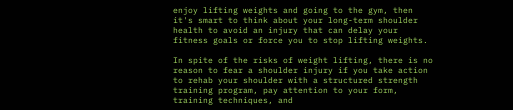enjoy lifting weights and going to the gym, then it's smart to think about your long-term shoulder health to avoid an injury that can delay your fitness goals or force you to stop lifting weights.

In spite of the risks of weight lifting, there is no reason to fear a shoulder injury if you take action to rehab your shoulder with a structured strength training program, pay attention to your form, training techniques, and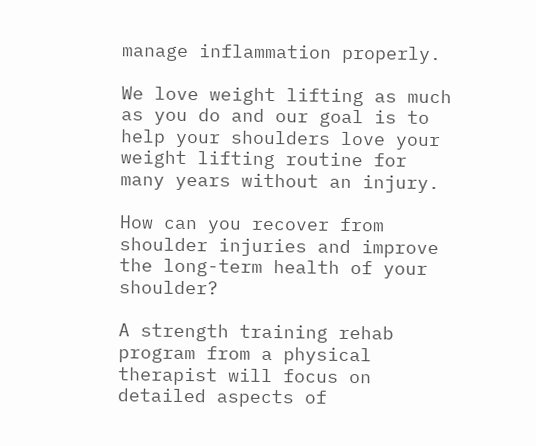manage inflammation properly.

We love weight lifting as much as you do and our goal is to help your shoulders love your weight lifting routine for many years without an injury.

How can you recover from shoulder injuries and improve the long-term health of your shoulder?

A strength training rehab program from a physical therapist will focus on detailed aspects of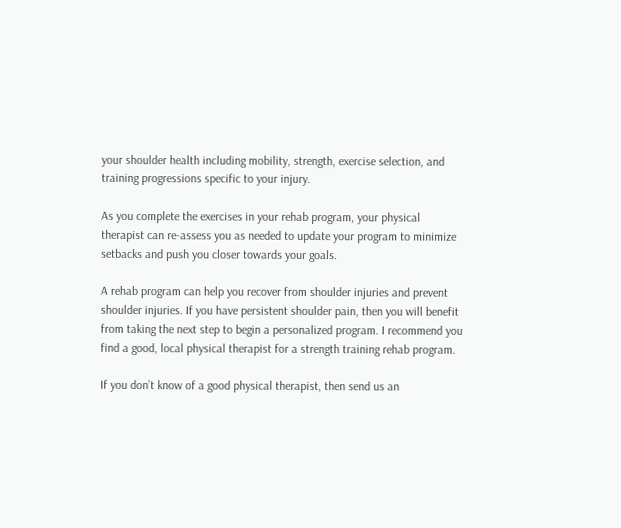your shoulder health including mobility, strength, exercise selection, and training progressions specific to your injury.

As you complete the exercises in your rehab program, your physical therapist can re-assess you as needed to update your program to minimize setbacks and push you closer towards your goals.

A rehab program can help you recover from shoulder injuries and prevent shoulder injuries. If you have persistent shoulder pain, then you will benefit from taking the next step to begin a personalized program. I recommend you find a good, local physical therapist for a strength training rehab program.

If you don’t know of a good physical therapist, then send us an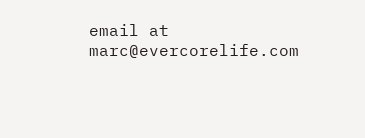email at marc@evercorelife.com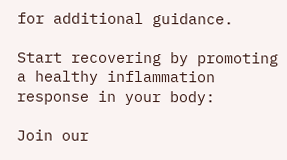for additional guidance.

Start recovering by promoting a healthy inflammation response in your body:

Join our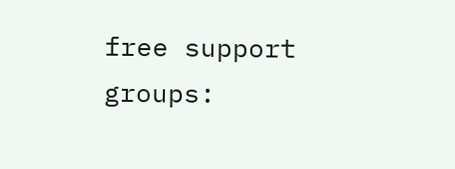free support groups: